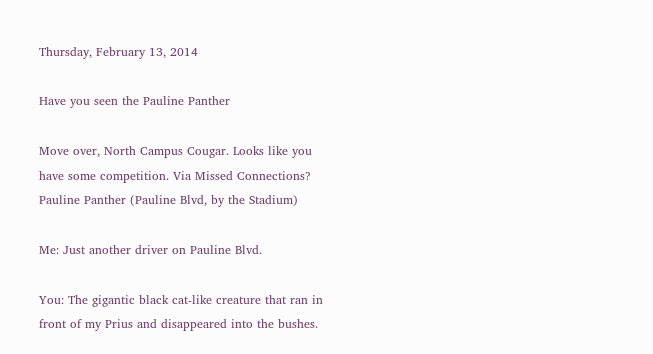Thursday, February 13, 2014

Have you seen the Pauline Panther

Move over, North Campus Cougar. Looks like you have some competition. Via Missed Connections?
Pauline Panther (Pauline Blvd, by the Stadium)

Me: Just another driver on Pauline Blvd.

You: The gigantic black cat-like creature that ran in front of my Prius and disappeared into the bushes.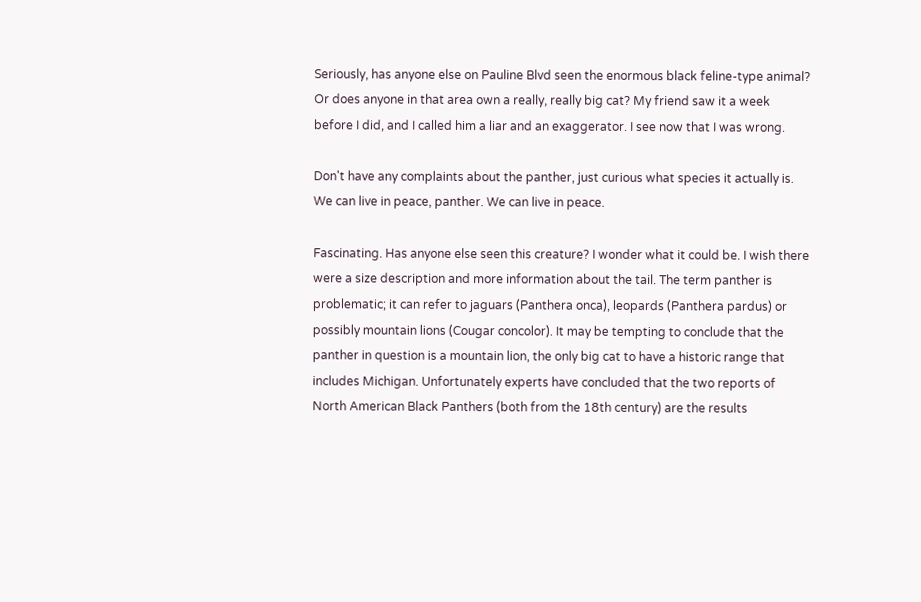Seriously, has anyone else on Pauline Blvd seen the enormous black feline-type animal? Or does anyone in that area own a really, really big cat? My friend saw it a week before I did, and I called him a liar and an exaggerator. I see now that I was wrong.

Don't have any complaints about the panther, just curious what species it actually is. We can live in peace, panther. We can live in peace.

Fascinating. Has anyone else seen this creature? I wonder what it could be. I wish there were a size description and more information about the tail. The term panther is problematic; it can refer to jaguars (Panthera onca), leopards (Panthera pardus) or possibly mountain lions (Cougar concolor). It may be tempting to conclude that the panther in question is a mountain lion, the only big cat to have a historic range that includes Michigan. Unfortunately experts have concluded that the two reports of North American Black Panthers (both from the 18th century) are the results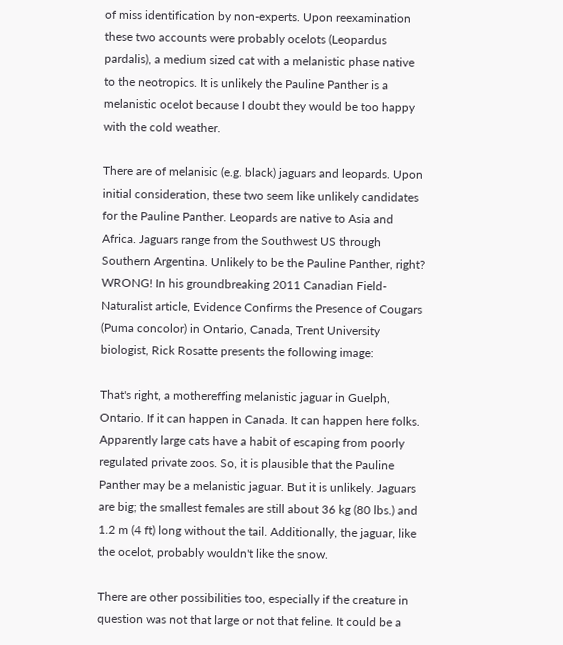of miss identification by non-experts. Upon reexamination these two accounts were probably ocelots (Leopardus pardalis), a medium sized cat with a melanistic phase native to the neotropics. It is unlikely the Pauline Panther is a melanistic ocelot because I doubt they would be too happy with the cold weather.

There are of melanisic (e.g. black) jaguars and leopards. Upon initial consideration, these two seem like unlikely candidates for the Pauline Panther. Leopards are native to Asia and Africa. Jaguars range from the Southwest US through Southern Argentina. Unlikely to be the Pauline Panther, right? WRONG! In his groundbreaking 2011 Canadian Field-Naturalist article, Evidence Confirms the Presence of Cougars (Puma concolor) in Ontario, Canada, Trent University biologist, Rick Rosatte presents the following image:

That's right, a mothereffing melanistic jaguar in Guelph, Ontario. If it can happen in Canada. It can happen here folks. Apparently large cats have a habit of escaping from poorly regulated private zoos. So, it is plausible that the Pauline Panther may be a melanistic jaguar. But it is unlikely. Jaguars are big; the smallest females are still about 36 kg (80 lbs.) and 1.2 m (4 ft) long without the tail. Additionally, the jaguar, like the ocelot, probably wouldn't like the snow.

There are other possibilities too, especially if the creature in question was not that large or not that feline. It could be a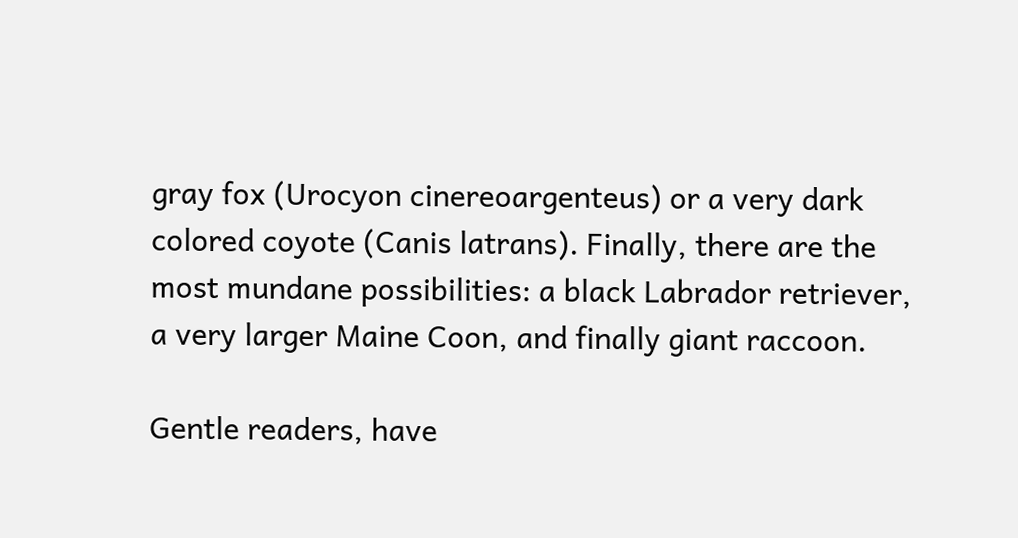gray fox (Urocyon cinereoargenteus) or a very dark colored coyote (Canis latrans). Finally, there are the most mundane possibilities: a black Labrador retriever, a very larger Maine Coon, and finally giant raccoon.

Gentle readers, have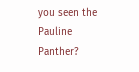you seen the Pauline Panther?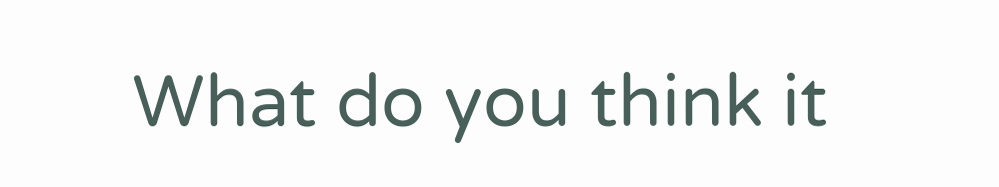What do you think it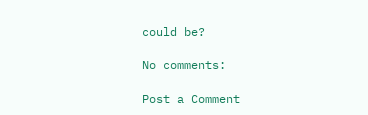could be?

No comments:

Post a Comment